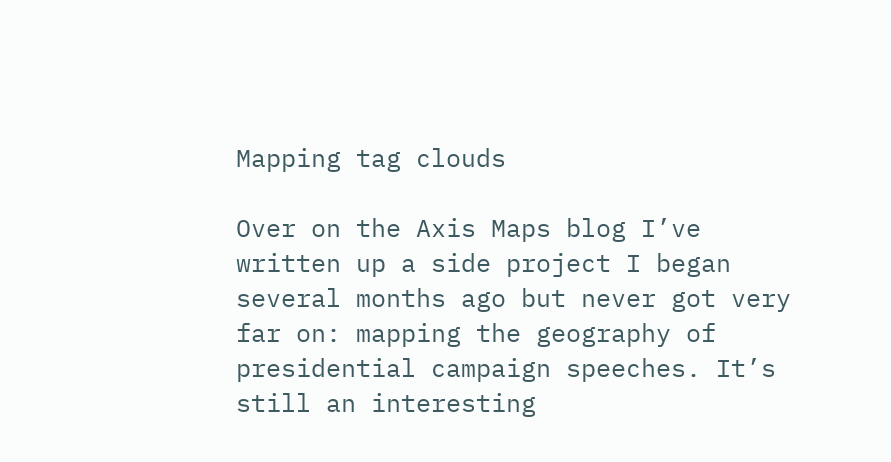Mapping tag clouds

Over on the Axis Maps blog I’ve written up a side project I began several months ago but never got very far on: mapping the geography of presidential campaign speeches. It’s still an interesting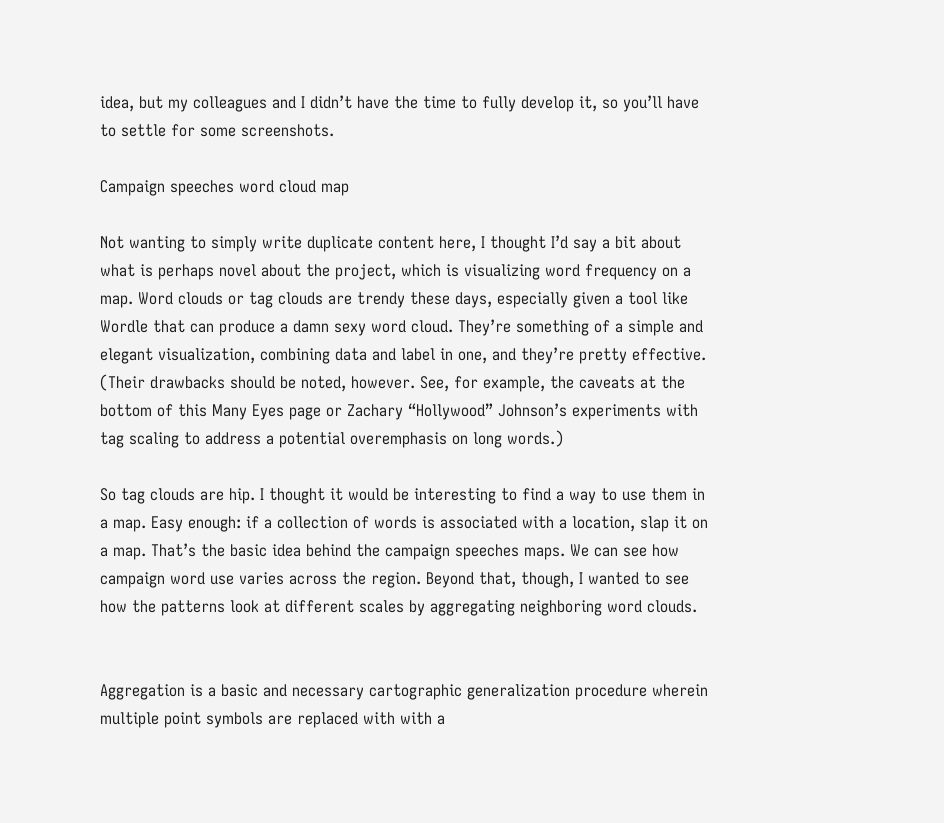idea, but my colleagues and I didn’t have the time to fully develop it, so you’ll have to settle for some screenshots.

Campaign speeches word cloud map

Not wanting to simply write duplicate content here, I thought I’d say a bit about what is perhaps novel about the project, which is visualizing word frequency on a map. Word clouds or tag clouds are trendy these days, especially given a tool like Wordle that can produce a damn sexy word cloud. They’re something of a simple and elegant visualization, combining data and label in one, and they’re pretty effective. (Their drawbacks should be noted, however. See, for example, the caveats at the bottom of this Many Eyes page or Zachary “Hollywood” Johnson’s experiments with tag scaling to address a potential overemphasis on long words.)

So tag clouds are hip. I thought it would be interesting to find a way to use them in a map. Easy enough: if a collection of words is associated with a location, slap it on a map. That’s the basic idea behind the campaign speeches maps. We can see how campaign word use varies across the region. Beyond that, though, I wanted to see how the patterns look at different scales by aggregating neighboring word clouds.


Aggregation is a basic and necessary cartographic generalization procedure wherein multiple point symbols are replaced with with a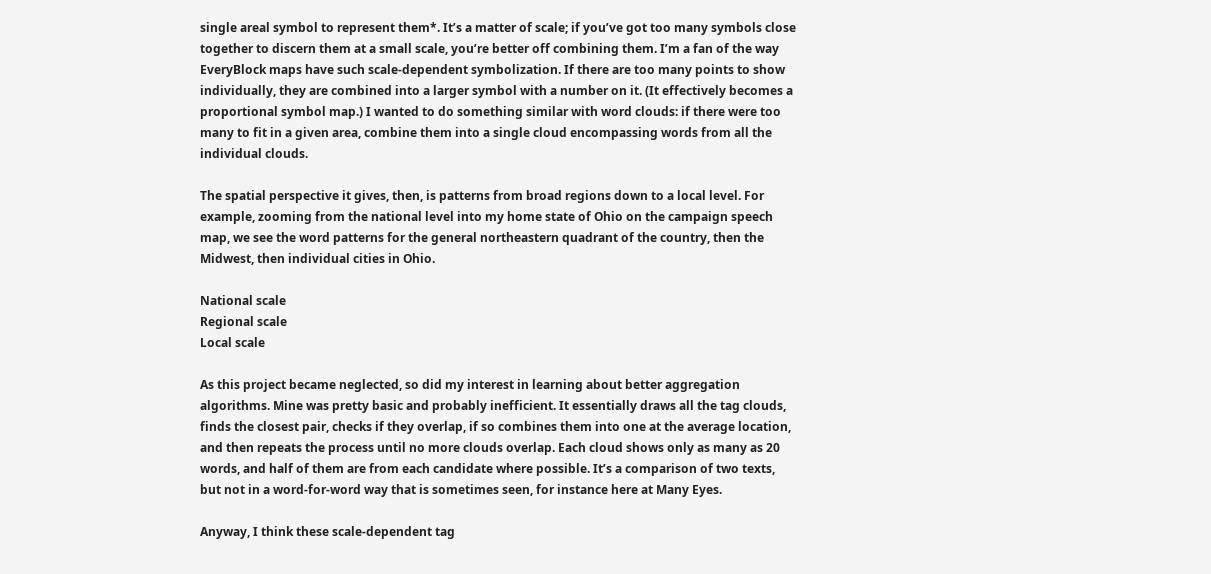single areal symbol to represent them*. It’s a matter of scale; if you’ve got too many symbols close together to discern them at a small scale, you’re better off combining them. I’m a fan of the way EveryBlock maps have such scale-dependent symbolization. If there are too many points to show individually, they are combined into a larger symbol with a number on it. (It effectively becomes a proportional symbol map.) I wanted to do something similar with word clouds: if there were too many to fit in a given area, combine them into a single cloud encompassing words from all the individual clouds.

The spatial perspective it gives, then, is patterns from broad regions down to a local level. For example, zooming from the national level into my home state of Ohio on the campaign speech map, we see the word patterns for the general northeastern quadrant of the country, then the Midwest, then individual cities in Ohio.

National scale
Regional scale
Local scale

As this project became neglected, so did my interest in learning about better aggregation algorithms. Mine was pretty basic and probably inefficient. It essentially draws all the tag clouds, finds the closest pair, checks if they overlap, if so combines them into one at the average location, and then repeats the process until no more clouds overlap. Each cloud shows only as many as 20 words, and half of them are from each candidate where possible. It’s a comparison of two texts, but not in a word-for-word way that is sometimes seen, for instance here at Many Eyes.

Anyway, I think these scale-dependent tag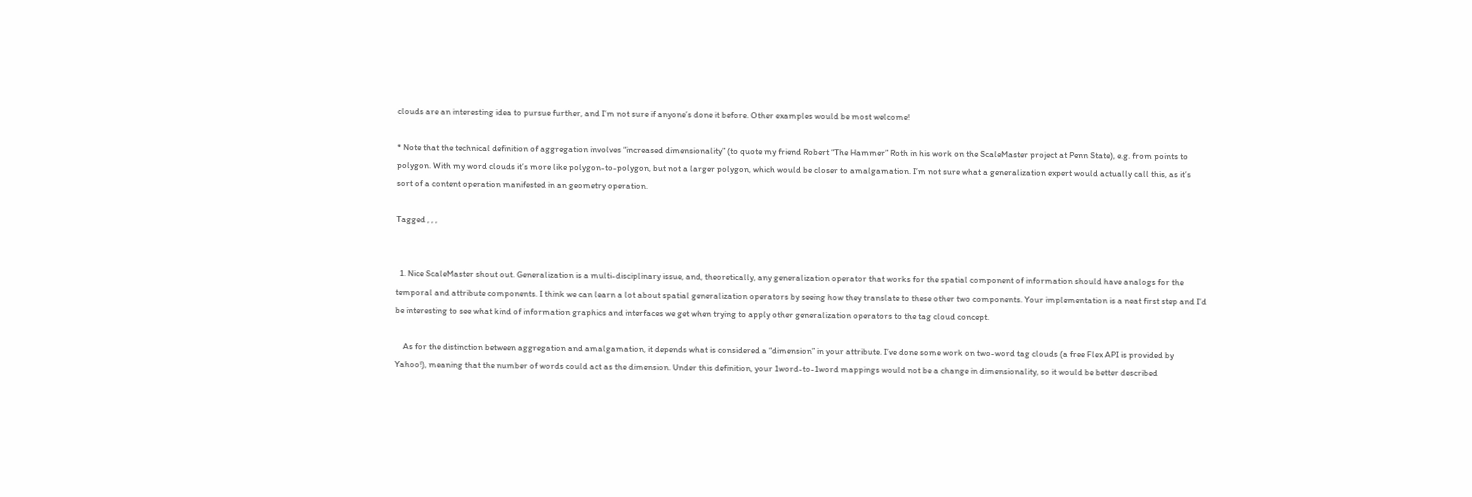clouds are an interesting idea to pursue further, and I’m not sure if anyone’s done it before. Other examples would be most welcome!

* Note that the technical definition of aggregation involves “increased dimensionality” (to quote my friend Robert “The Hammer” Roth in his work on the ScaleMaster project at Penn State), e.g. from points to polygon. With my word clouds it’s more like polygon-to-polygon, but not a larger polygon, which would be closer to amalgamation. I’m not sure what a generalization expert would actually call this, as it’s sort of a content operation manifested in an geometry operation.

Tagged , , ,


  1. Nice ScaleMaster shout out. Generalization is a multi-disciplinary issue, and, theoretically, any generalization operator that works for the spatial component of information should have analogs for the temporal and attribute components. I think we can learn a lot about spatial generalization operators by seeing how they translate to these other two components. Your implementation is a neat first step and I’d be interesting to see what kind of information graphics and interfaces we get when trying to apply other generalization operators to the tag cloud concept.

    As for the distinction between aggregation and amalgamation, it depends what is considered a “dimension” in your attribute. I’ve done some work on two-word tag clouds (a free Flex API is provided by Yahoo!), meaning that the number of words could act as the dimension. Under this definition, your 1word-to-1word mappings would not be a change in dimensionality, so it would be better described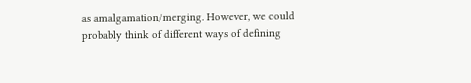as amalgamation/merging. However, we could probably think of different ways of defining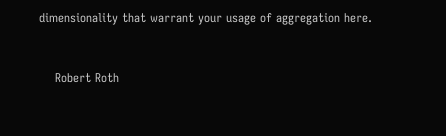dimensionality that warrant your usage of aggregation here.


    Robert Roth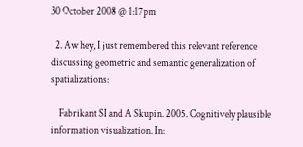30 October 2008 @ 1:17pm

  2. Aw hey, I just remembered this relevant reference discussing geometric and semantic generalization of spatializations:

    Fabrikant SI and A Skupin. 2005. Cognitively plausible information visualization. In: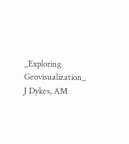_Exploring Geovisualization_ J Dykes, AM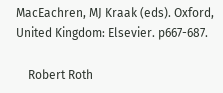MacEachren, MJ Kraak (eds). Oxford, United Kingdom: Elsevier. p667-687.

    Robert Roth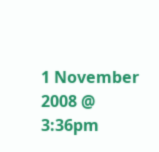1 November 2008 @ 3:36pm